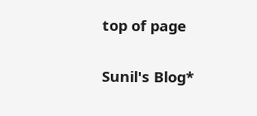top of page

Sunil's Blog*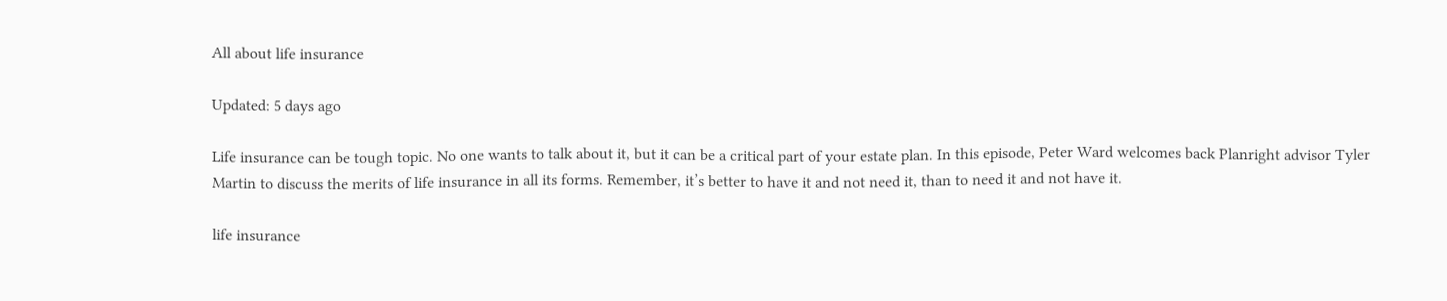All about life insurance

Updated: 5 days ago

Life insurance can be tough topic. No one wants to talk about it, but it can be a critical part of your estate plan. In this episode, Peter Ward welcomes back Planright advisor Tyler Martin to discuss the merits of life insurance in all its forms. Remember, it’s better to have it and not need it, than to need it and not have it.

life insurance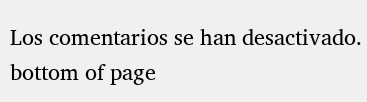Los comentarios se han desactivado.
bottom of page